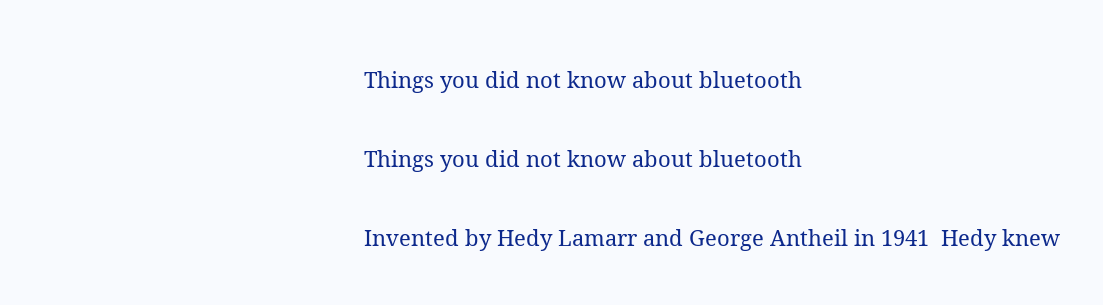Things you did not know about bluetooth

Things you did not know about bluetooth

Invented by Hedy Lamarr and George Antheil in 1941  Hedy knew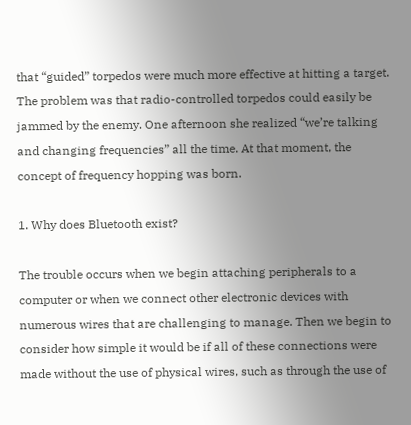that “guided” torpedos were much more effective at hitting a target. The problem was that radio-controlled torpedos could easily be jammed by the enemy. One afternoon she realized “we’re talking and changing frequencies” all the time. At that moment, the concept of frequency hopping was born.

1. Why does Bluetooth exist?

The trouble occurs when we begin attaching peripherals to a computer or when we connect other electronic devices with numerous wires that are challenging to manage. Then we begin to consider how simple it would be if all of these connections were made without the use of physical wires, such as through the use of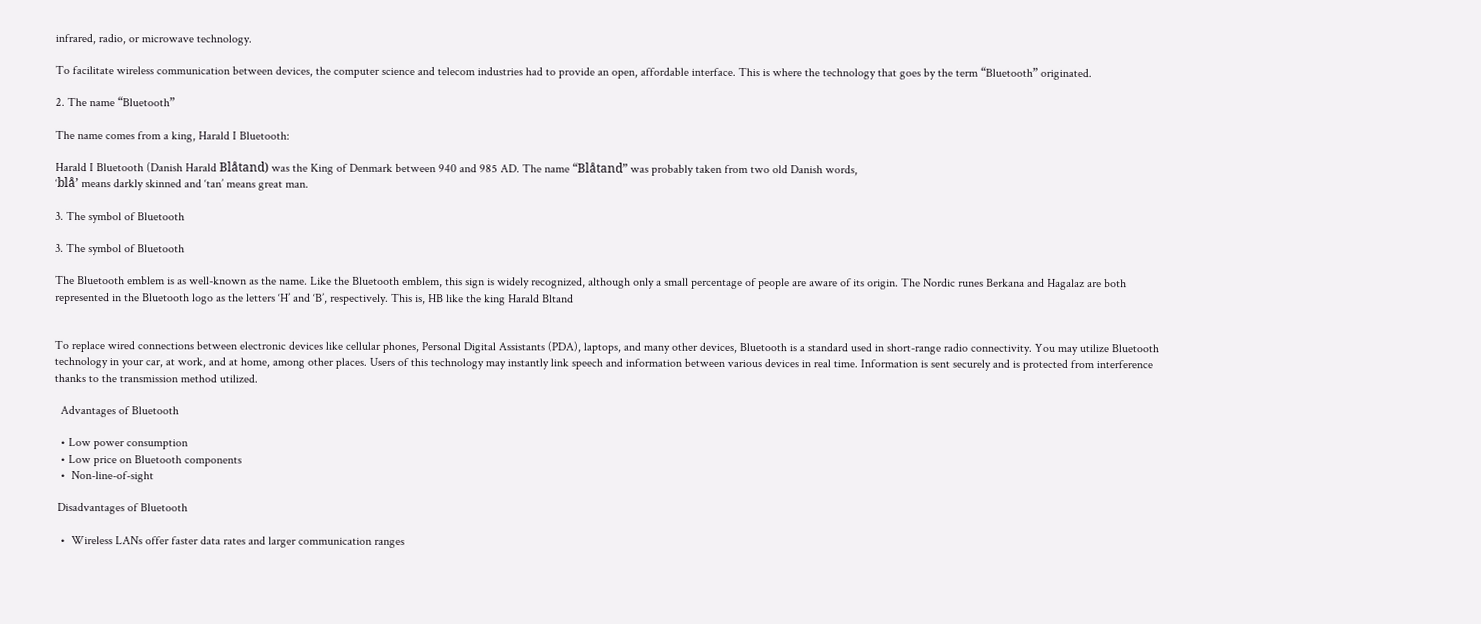infrared, radio, or microwave technology.

To facilitate wireless communication between devices, the computer science and telecom industries had to provide an open, affordable interface. This is where the technology that goes by the term “Bluetooth” originated.

2. The name “Bluetooth”

The name comes from a king, Harald I Bluetooth:

Harald I Bluetooth (Danish Harald Blåtand) was the King of Denmark between 940 and 985 AD. The name “Blåtand” was probably taken from two old Danish words,
‘blå’ means darkly skinned and ‘tan’ means great man.

3. The symbol of Bluetooth

3. The symbol of Bluetooth

The Bluetooth emblem is as well-known as the name. Like the Bluetooth emblem, this sign is widely recognized, although only a small percentage of people are aware of its origin. The Nordic runes Berkana and Hagalaz are both represented in the Bluetooth logo as the letters ‘H’ and ‘B’, respectively. This is, HB like the king Harald Bltand


To replace wired connections between electronic devices like cellular phones, Personal Digital Assistants (PDA), laptops, and many other devices, Bluetooth is a standard used in short-range radio connectivity. You may utilize Bluetooth technology in your car, at work, and at home, among other places. Users of this technology may instantly link speech and information between various devices in real time. Information is sent securely and is protected from interference thanks to the transmission method utilized.

  Advantages of Bluetooth

  • Low power consumption
  • Low price on Bluetooth components
  •  Non-line-of-sight

 Disadvantages of Bluetooth

  •  Wireless LANs offer faster data rates and larger communication ranges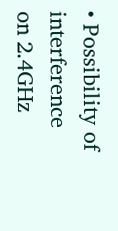• Possibility of interference on 2.4GHz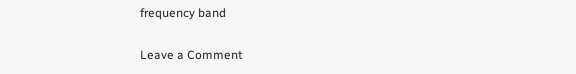frequency band

Leave a Comment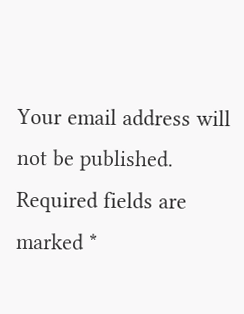Your email address will not be published. Required fields are marked *